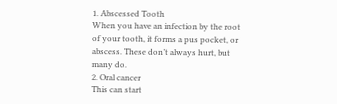1. Abscessed Tooth
When you have an infection by the root of your tooth, it forms a pus pocket, or abscess. These don’t always hurt, but many do.
2. Oral cancer
This can start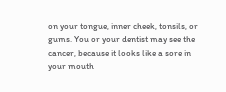on your tongue, inner cheek, tonsils, or gums. You or your dentist may see the cancer, because it looks like a sore in your mouth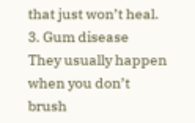that just won’t heal.
3. Gum disease
They usually happen when you don’t brush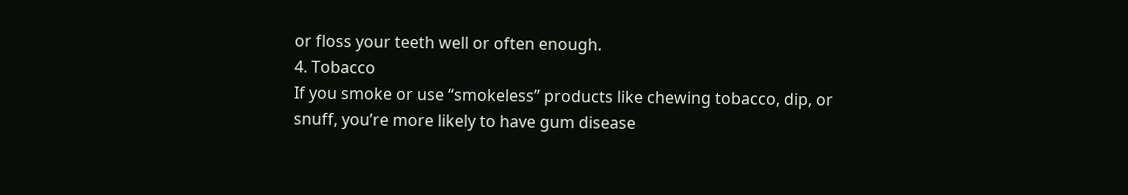or floss your teeth well or often enough.
4. Tobacco
If you smoke or use “smokeless” products like chewing tobacco, dip, or snuff, you’re more likely to have gum disease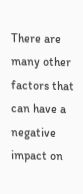There are many other factors that can have a negative impact on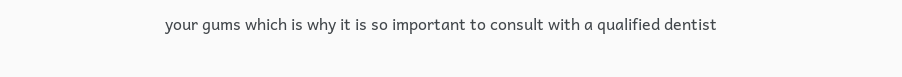your gums which is why it is so important to consult with a qualified dentist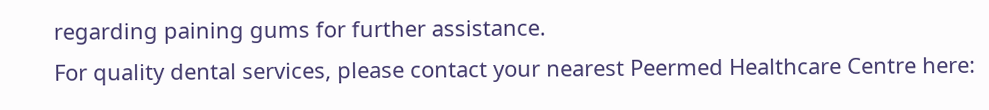regarding paining gums for further assistance.
For quality dental services, please contact your nearest Peermed Healthcare Centre here: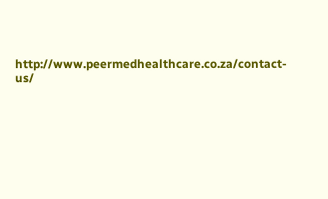http://www.peermedhealthcare.co.za/contact-us/